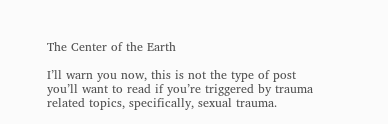The Center of the Earth

I’ll warn you now, this is not the type of post you’ll want to read if you’re triggered by trauma related topics, specifically, sexual trauma.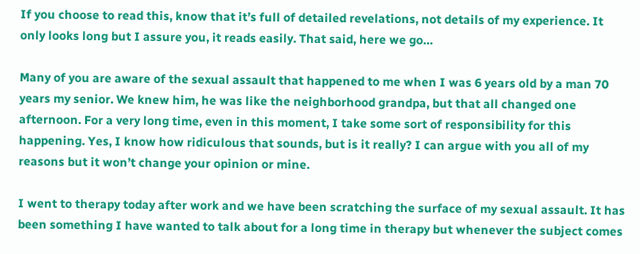If you choose to read this, know that it’s full of detailed revelations, not details of my experience. It only looks long but I assure you, it reads easily. That said, here we go…

Many of you are aware of the sexual assault that happened to me when I was 6 years old by a man 70 years my senior. We knew him, he was like the neighborhood grandpa, but that all changed one afternoon. For a very long time, even in this moment, I take some sort of responsibility for this happening. Yes, I know how ridiculous that sounds, but is it really? I can argue with you all of my reasons but it won’t change your opinion or mine.

I went to therapy today after work and we have been scratching the surface of my sexual assault. It has been something I have wanted to talk about for a long time in therapy but whenever the subject comes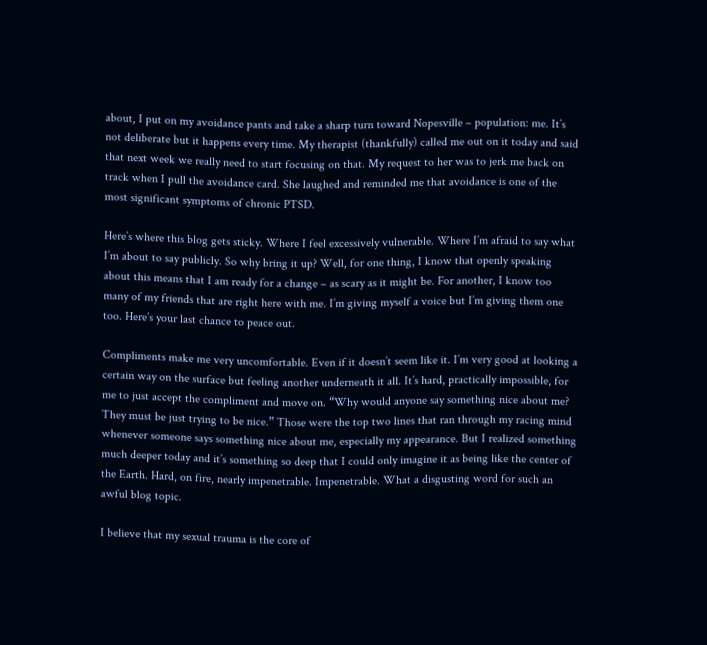about, I put on my avoidance pants and take a sharp turn toward Nopesville – population: me. It’s not deliberate but it happens every time. My therapist (thankfully) called me out on it today and said that next week we really need to start focusing on that. My request to her was to jerk me back on track when I pull the avoidance card. She laughed and reminded me that avoidance is one of the most significant symptoms of chronic PTSD.

Here’s where this blog gets sticky. Where I feel excessively vulnerable. Where I’m afraid to say what I’m about to say publicly. So why bring it up? Well, for one thing, I know that openly speaking about this means that I am ready for a change – as scary as it might be. For another, I know too many of my friends that are right here with me. I’m giving myself a voice but I’m giving them one too. Here’s your last chance to peace out.

Compliments make me very uncomfortable. Even if it doesn’t seem like it. I’m very good at looking a certain way on the surface but feeling another underneath it all. It’s hard, practically impossible, for me to just accept the compliment and move on. “Why would anyone say something nice about me? They must be just trying to be nice.” Those were the top two lines that ran through my racing mind whenever someone says something nice about me, especially my appearance. But I realized something much deeper today and it’s something so deep that I could only imagine it as being like the center of the Earth. Hard, on fire, nearly impenetrable. Impenetrable. What a disgusting word for such an awful blog topic.

I believe that my sexual trauma is the core of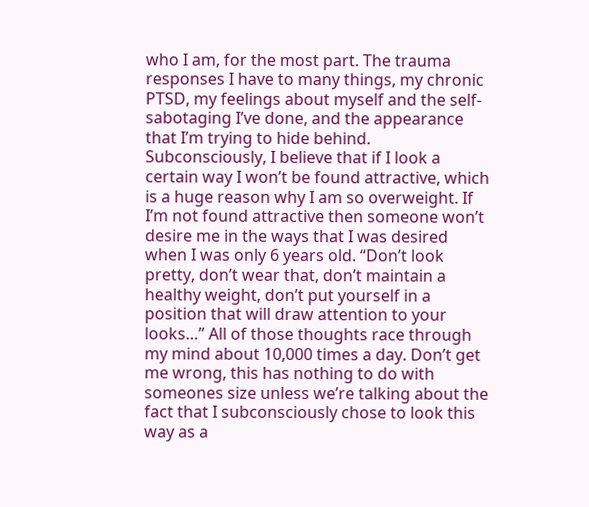who I am, for the most part. The trauma responses I have to many things, my chronic PTSD, my feelings about myself and the self-sabotaging I’ve done, and the appearance that I’m trying to hide behind. Subconsciously, I believe that if I look a certain way I won’t be found attractive, which is a huge reason why I am so overweight. If I’m not found attractive then someone won’t desire me in the ways that I was desired when I was only 6 years old. “Don’t look pretty, don’t wear that, don’t maintain a healthy weight, don’t put yourself in a position that will draw attention to your looks…” All of those thoughts race through my mind about 10,000 times a day. Don’t get me wrong, this has nothing to do with someones size unless we’re talking about the fact that I subconsciously chose to look this way as a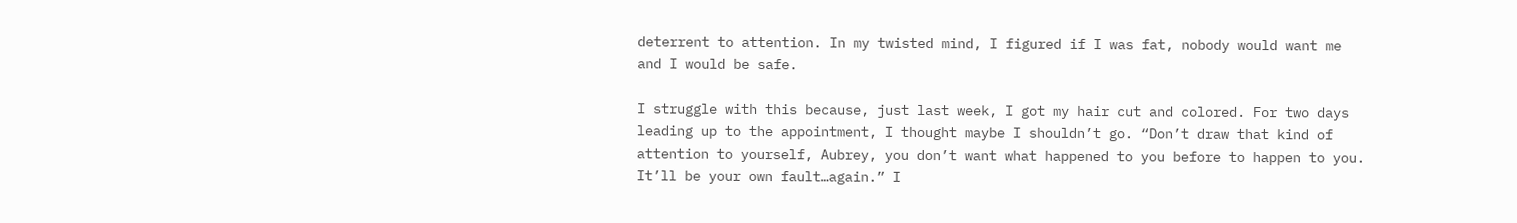deterrent to attention. In my twisted mind, I figured if I was fat, nobody would want me and I would be safe.

I struggle with this because, just last week, I got my hair cut and colored. For two days leading up to the appointment, I thought maybe I shouldn’t go. “Don’t draw that kind of attention to yourself, Aubrey, you don’t want what happened to you before to happen to you. It’ll be your own fault…again.” I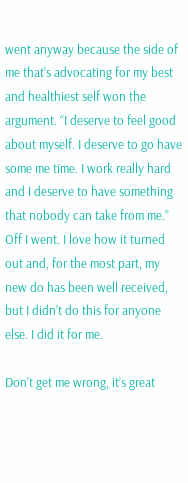went anyway because the side of me that’s advocating for my best and healthiest self won the argument. “I deserve to feel good about myself. I deserve to go have some me time. I work really hard and I deserve to have something that nobody can take from me.” Off I went. I love how it turned out and, for the most part, my new do has been well received, but I didn’t do this for anyone else. I did it for me.

Don’t get me wrong, it’s great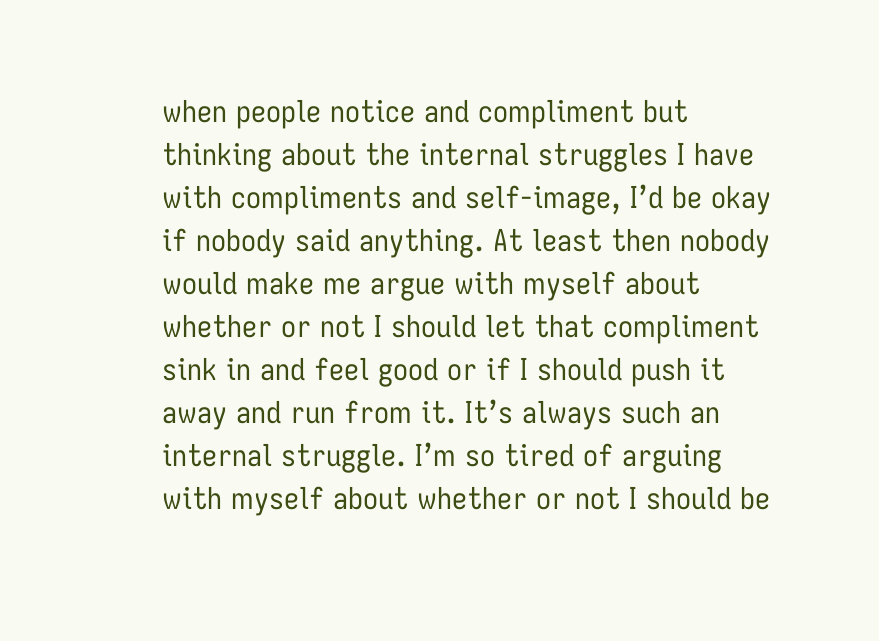when people notice and compliment but thinking about the internal struggles I have with compliments and self-image, I’d be okay if nobody said anything. At least then nobody would make me argue with myself about whether or not I should let that compliment sink in and feel good or if I should push it away and run from it. It’s always such an internal struggle. I’m so tired of arguing with myself about whether or not I should be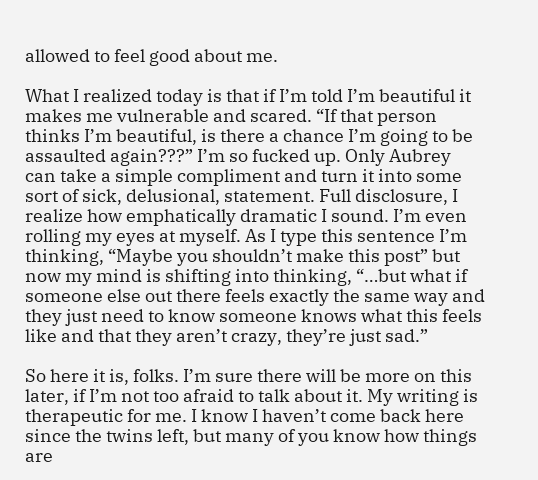allowed to feel good about me.

What I realized today is that if I’m told I’m beautiful it makes me vulnerable and scared. “If that person thinks I’m beautiful, is there a chance I’m going to be assaulted again???” I’m so fucked up. Only Aubrey can take a simple compliment and turn it into some sort of sick, delusional, statement. Full disclosure, I realize how emphatically dramatic I sound. I’m even rolling my eyes at myself. As I type this sentence I’m thinking, “Maybe you shouldn’t make this post” but now my mind is shifting into thinking, “…but what if someone else out there feels exactly the same way and they just need to know someone knows what this feels like and that they aren’t crazy, they’re just sad.”

So here it is, folks. I’m sure there will be more on this later, if I’m not too afraid to talk about it. My writing is therapeutic for me. I know I haven’t come back here since the twins left, but many of you know how things are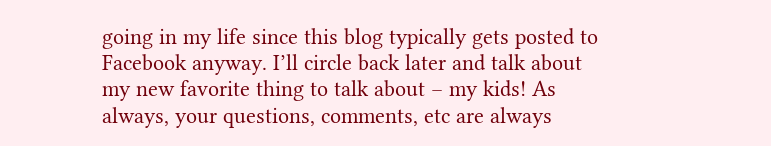going in my life since this blog typically gets posted to Facebook anyway. I’ll circle back later and talk about my new favorite thing to talk about – my kids! As always, your questions, comments, etc are always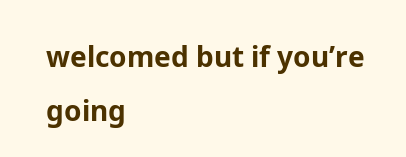welcomed but if you’re going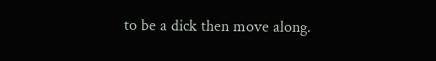to be a dick then move along.